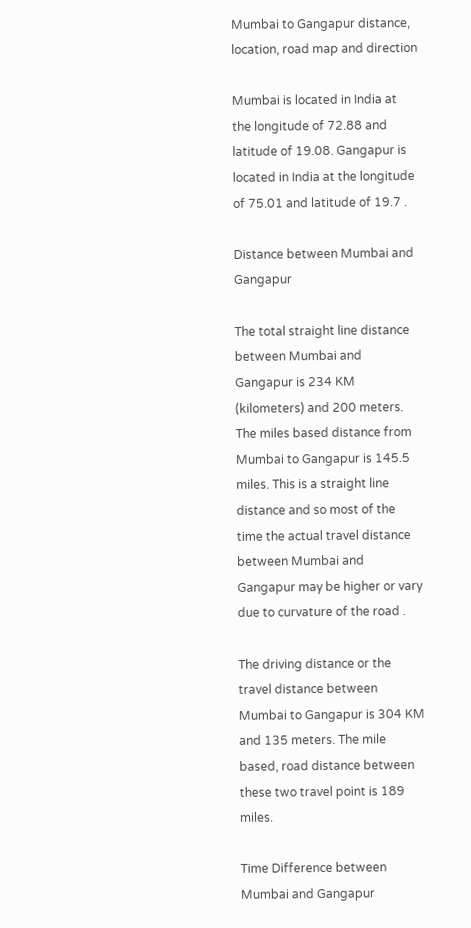Mumbai to Gangapur distance, location, road map and direction

Mumbai is located in India at the longitude of 72.88 and latitude of 19.08. Gangapur is located in India at the longitude of 75.01 and latitude of 19.7 .

Distance between Mumbai and Gangapur

The total straight line distance between Mumbai and Gangapur is 234 KM (kilometers) and 200 meters. The miles based distance from Mumbai to Gangapur is 145.5 miles. This is a straight line distance and so most of the time the actual travel distance between Mumbai and Gangapur may be higher or vary due to curvature of the road .

The driving distance or the travel distance between Mumbai to Gangapur is 304 KM and 135 meters. The mile based, road distance between these two travel point is 189 miles.

Time Difference between Mumbai and Gangapur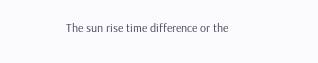The sun rise time difference or the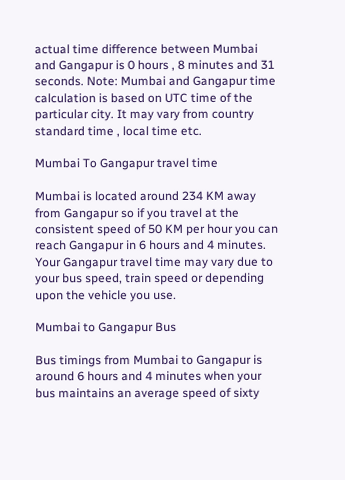actual time difference between Mumbai and Gangapur is 0 hours , 8 minutes and 31 seconds. Note: Mumbai and Gangapur time calculation is based on UTC time of the particular city. It may vary from country standard time , local time etc.

Mumbai To Gangapur travel time

Mumbai is located around 234 KM away from Gangapur so if you travel at the consistent speed of 50 KM per hour you can reach Gangapur in 6 hours and 4 minutes. Your Gangapur travel time may vary due to your bus speed, train speed or depending upon the vehicle you use.

Mumbai to Gangapur Bus

Bus timings from Mumbai to Gangapur is around 6 hours and 4 minutes when your bus maintains an average speed of sixty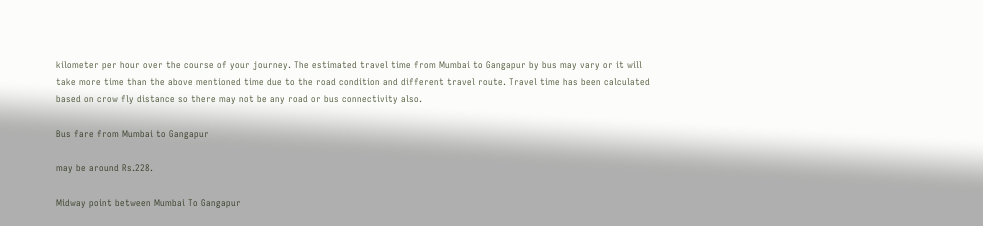kilometer per hour over the course of your journey. The estimated travel time from Mumbai to Gangapur by bus may vary or it will take more time than the above mentioned time due to the road condition and different travel route. Travel time has been calculated based on crow fly distance so there may not be any road or bus connectivity also.

Bus fare from Mumbai to Gangapur

may be around Rs.228.

Midway point between Mumbai To Gangapur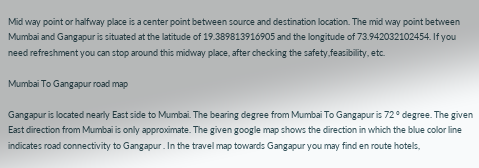Mid way point or halfway place is a center point between source and destination location. The mid way point between Mumbai and Gangapur is situated at the latitude of 19.389813916905 and the longitude of 73.942032102454. If you need refreshment you can stop around this midway place, after checking the safety,feasibility, etc.

Mumbai To Gangapur road map

Gangapur is located nearly East side to Mumbai. The bearing degree from Mumbai To Gangapur is 72 ° degree. The given East direction from Mumbai is only approximate. The given google map shows the direction in which the blue color line indicates road connectivity to Gangapur . In the travel map towards Gangapur you may find en route hotels,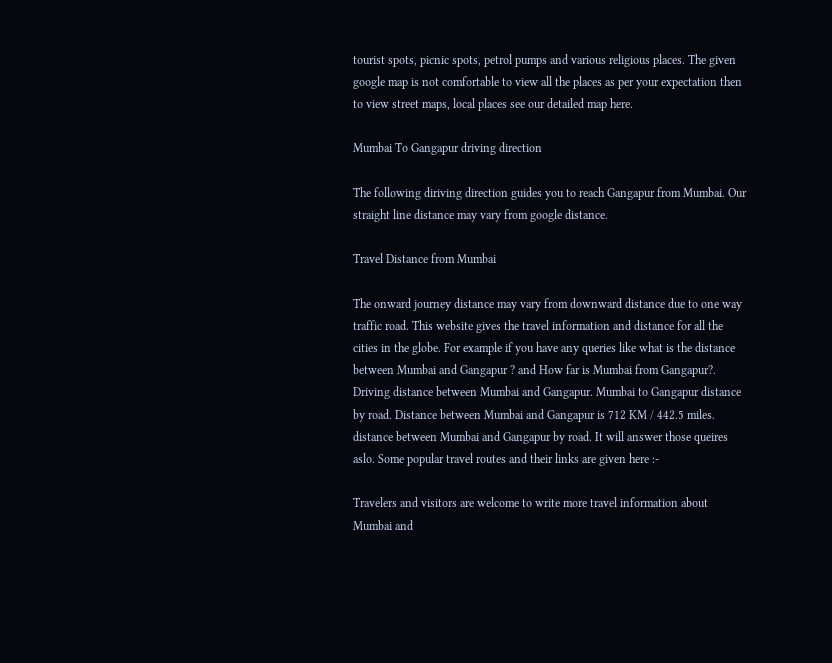tourist spots, picnic spots, petrol pumps and various religious places. The given google map is not comfortable to view all the places as per your expectation then to view street maps, local places see our detailed map here.

Mumbai To Gangapur driving direction

The following diriving direction guides you to reach Gangapur from Mumbai. Our straight line distance may vary from google distance.

Travel Distance from Mumbai

The onward journey distance may vary from downward distance due to one way traffic road. This website gives the travel information and distance for all the cities in the globe. For example if you have any queries like what is the distance between Mumbai and Gangapur ? and How far is Mumbai from Gangapur?. Driving distance between Mumbai and Gangapur. Mumbai to Gangapur distance by road. Distance between Mumbai and Gangapur is 712 KM / 442.5 miles. distance between Mumbai and Gangapur by road. It will answer those queires aslo. Some popular travel routes and their links are given here :-

Travelers and visitors are welcome to write more travel information about Mumbai and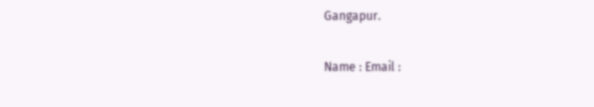Gangapur.

Name : Email :